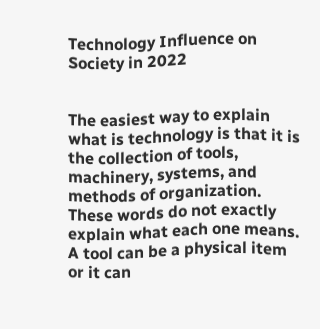Technology Influence on Society in 2022


The easiest way to explain what is technology is that it is the collection of tools, machinery, systems, and methods of organization. These words do not exactly explain what each one means. A tool can be a physical item or it can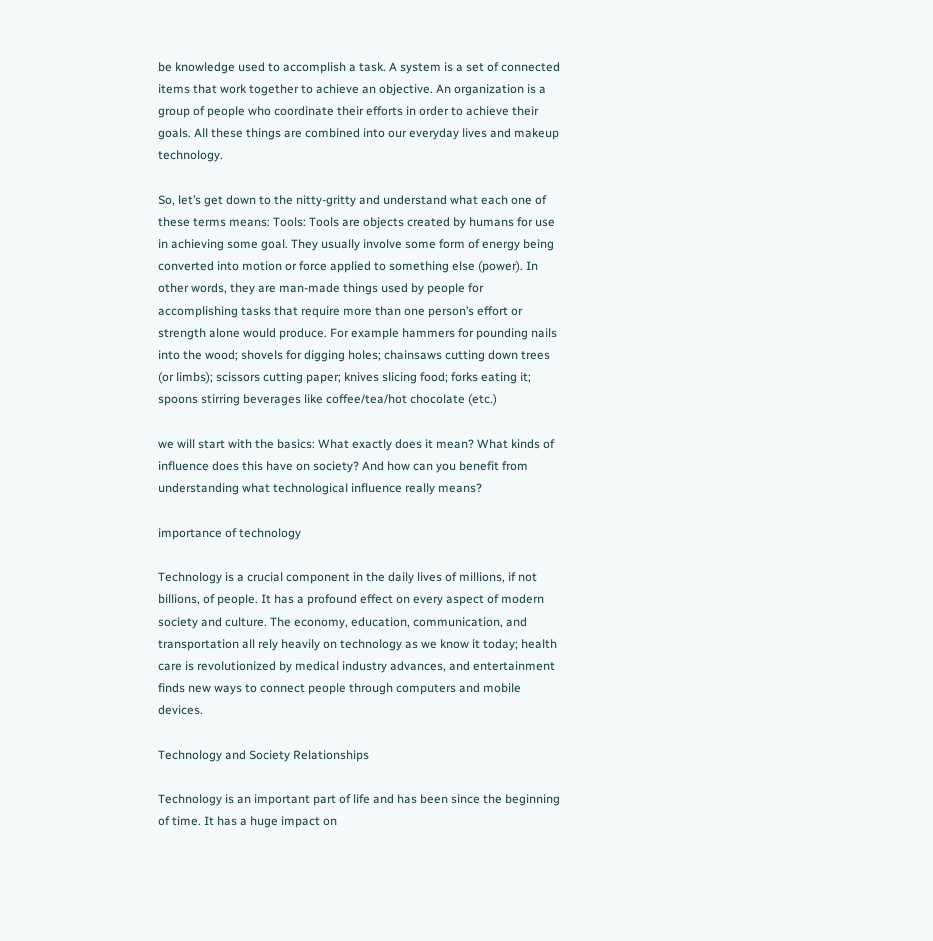be knowledge used to accomplish a task. A system is a set of connected items that work together to achieve an objective. An organization is a group of people who coordinate their efforts in order to achieve their goals. All these things are combined into our everyday lives and makeup technology.

So, let’s get down to the nitty-gritty and understand what each one of these terms means: Tools: Tools are objects created by humans for use in achieving some goal. They usually involve some form of energy being converted into motion or force applied to something else (power). In other words, they are man-made things used by people for accomplishing tasks that require more than one person’s effort or strength alone would produce. For example hammers for pounding nails into the wood; shovels for digging holes; chainsaws cutting down trees (or limbs); scissors cutting paper; knives slicing food; forks eating it; spoons stirring beverages like coffee/tea/hot chocolate (etc.)

we will start with the basics: What exactly does it mean? What kinds of influence does this have on society? And how can you benefit from understanding what technological influence really means?

importance of technology

Technology is a crucial component in the daily lives of millions, if not billions, of people. It has a profound effect on every aspect of modern society and culture. The economy, education, communication, and transportation all rely heavily on technology as we know it today; health care is revolutionized by medical industry advances, and entertainment finds new ways to connect people through computers and mobile devices.

Technology and Society Relationships

Technology is an important part of life and has been since the beginning of time. It has a huge impact on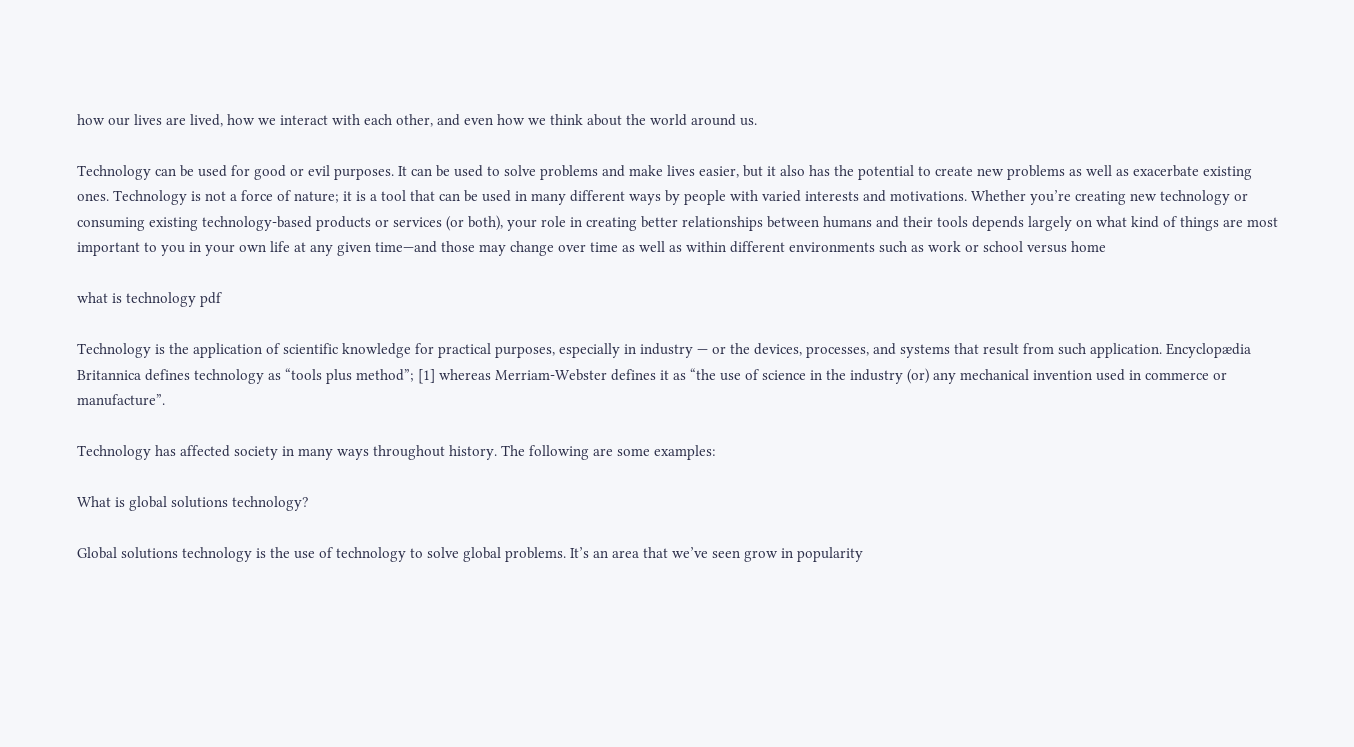how our lives are lived, how we interact with each other, and even how we think about the world around us.

Technology can be used for good or evil purposes. It can be used to solve problems and make lives easier, but it also has the potential to create new problems as well as exacerbate existing ones. Technology is not a force of nature; it is a tool that can be used in many different ways by people with varied interests and motivations. Whether you’re creating new technology or consuming existing technology-based products or services (or both), your role in creating better relationships between humans and their tools depends largely on what kind of things are most important to you in your own life at any given time—and those may change over time as well as within different environments such as work or school versus home

what is technology pdf

Technology is the application of scientific knowledge for practical purposes, especially in industry — or the devices, processes, and systems that result from such application. Encyclopædia Britannica defines technology as “tools plus method”; [1] whereas Merriam-Webster defines it as “the use of science in the industry (or) any mechanical invention used in commerce or manufacture”.

Technology has affected society in many ways throughout history. The following are some examples:

What is global solutions technology?

Global solutions technology is the use of technology to solve global problems. It’s an area that we’ve seen grow in popularity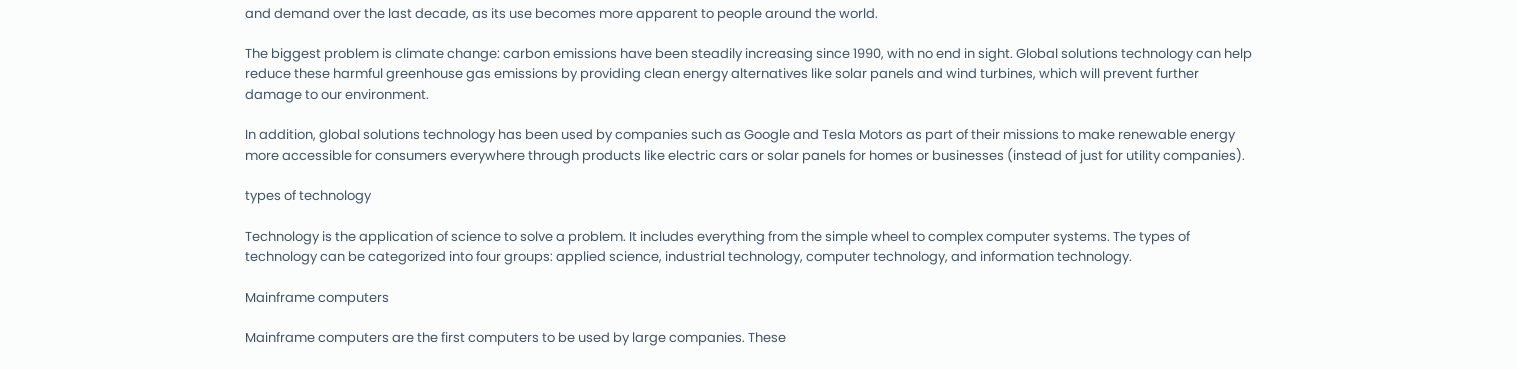and demand over the last decade, as its use becomes more apparent to people around the world.

The biggest problem is climate change: carbon emissions have been steadily increasing since 1990, with no end in sight. Global solutions technology can help reduce these harmful greenhouse gas emissions by providing clean energy alternatives like solar panels and wind turbines, which will prevent further damage to our environment.

In addition, global solutions technology has been used by companies such as Google and Tesla Motors as part of their missions to make renewable energy more accessible for consumers everywhere through products like electric cars or solar panels for homes or businesses (instead of just for utility companies).

types of technology

Technology is the application of science to solve a problem. It includes everything from the simple wheel to complex computer systems. The types of technology can be categorized into four groups: applied science, industrial technology, computer technology, and information technology.

Mainframe computers

Mainframe computers are the first computers to be used by large companies. These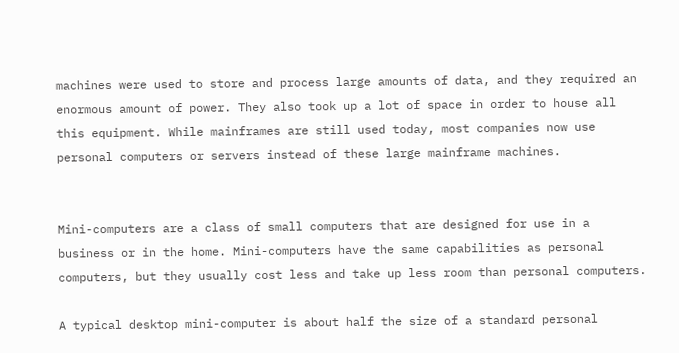machines were used to store and process large amounts of data, and they required an enormous amount of power. They also took up a lot of space in order to house all this equipment. While mainframes are still used today, most companies now use personal computers or servers instead of these large mainframe machines.


Mini-computers are a class of small computers that are designed for use in a business or in the home. Mini-computers have the same capabilities as personal computers, but they usually cost less and take up less room than personal computers.

A typical desktop mini-computer is about half the size of a standard personal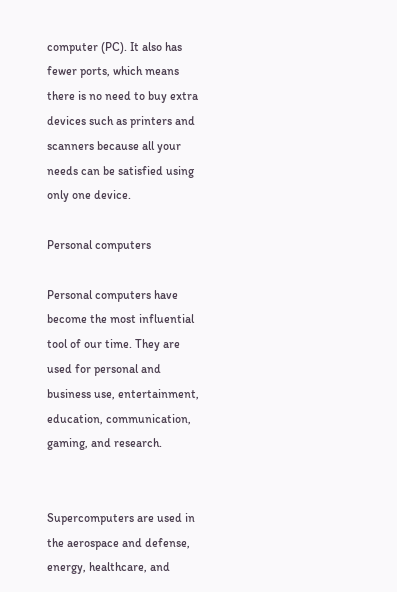computer (PC). It also has fewer ports, which means there is no need to buy extra devices such as printers and scanners because all your needs can be satisfied using only one device.

Personal computers

Personal computers have become the most influential tool of our time. They are used for personal and business use, entertainment, education, communication, gaming, and research.


Supercomputers are used in the aerospace and defense, energy, healthcare, and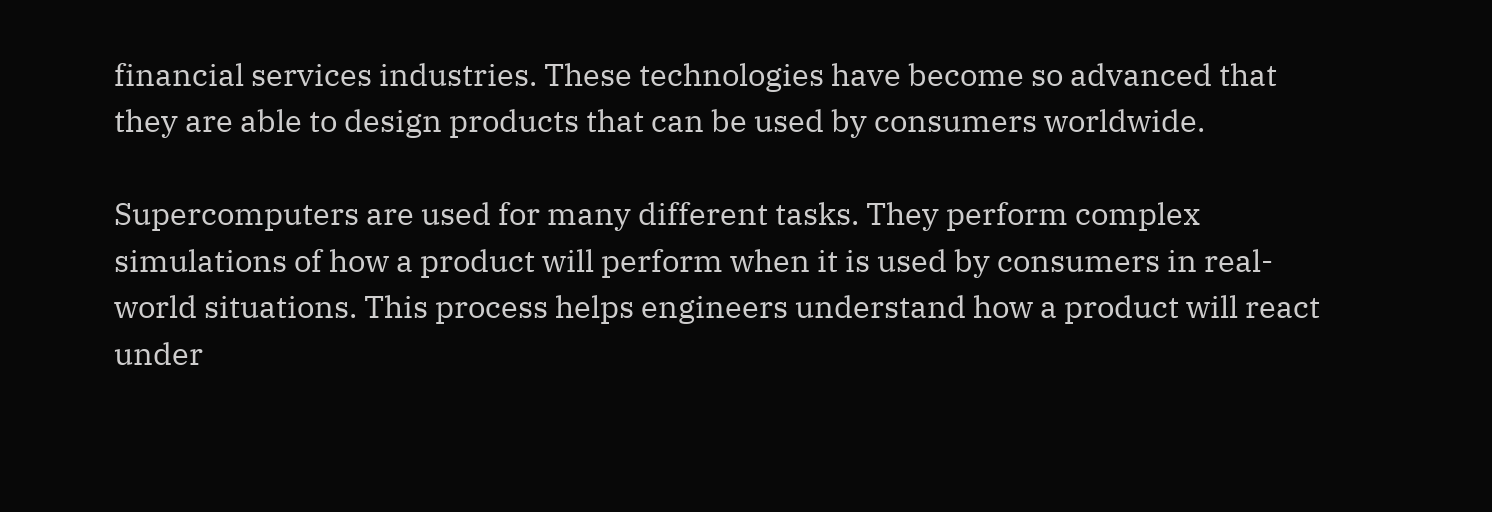financial services industries. These technologies have become so advanced that they are able to design products that can be used by consumers worldwide.

Supercomputers are used for many different tasks. They perform complex simulations of how a product will perform when it is used by consumers in real-world situations. This process helps engineers understand how a product will react under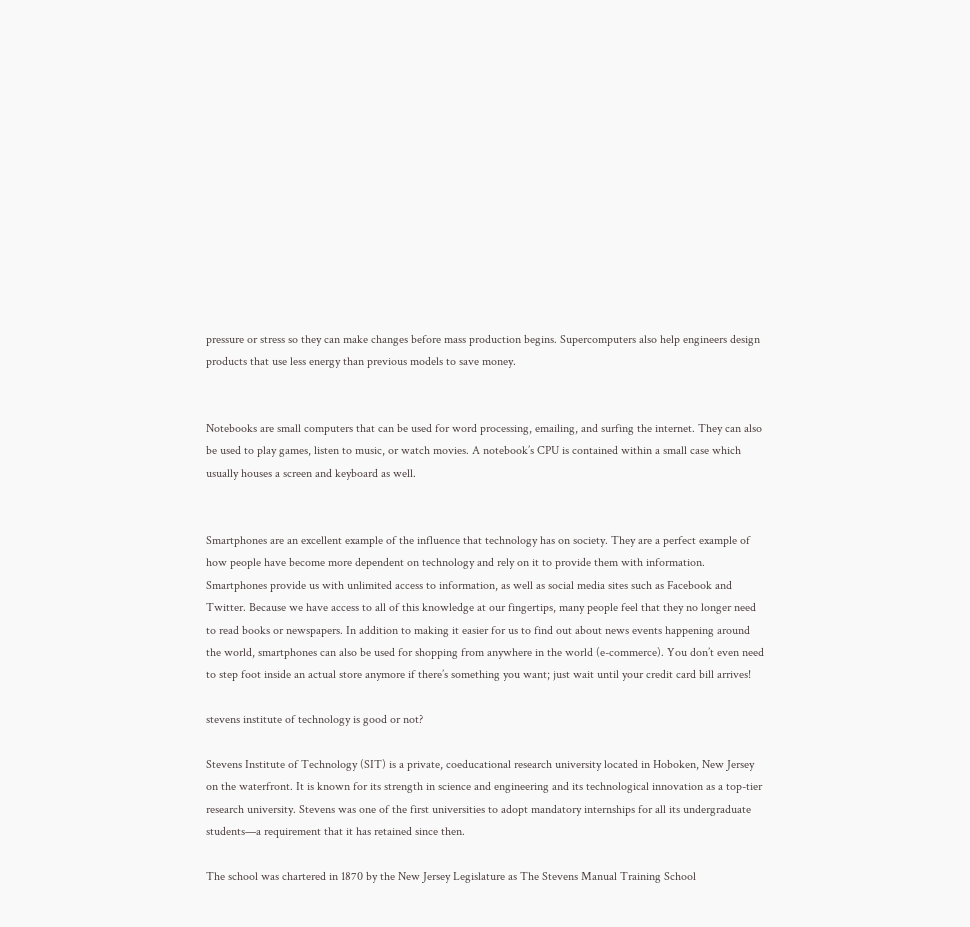pressure or stress so they can make changes before mass production begins. Supercomputers also help engineers design products that use less energy than previous models to save money.


Notebooks are small computers that can be used for word processing, emailing, and surfing the internet. They can also be used to play games, listen to music, or watch movies. A notebook’s CPU is contained within a small case which usually houses a screen and keyboard as well.


Smartphones are an excellent example of the influence that technology has on society. They are a perfect example of how people have become more dependent on technology and rely on it to provide them with information. Smartphones provide us with unlimited access to information, as well as social media sites such as Facebook and Twitter. Because we have access to all of this knowledge at our fingertips, many people feel that they no longer need to read books or newspapers. In addition to making it easier for us to find out about news events happening around the world, smartphones can also be used for shopping from anywhere in the world (e-commerce). You don’t even need to step foot inside an actual store anymore if there’s something you want; just wait until your credit card bill arrives!

stevens institute of technology is good or not?

Stevens Institute of Technology (SIT) is a private, coeducational research university located in Hoboken, New Jersey on the waterfront. It is known for its strength in science and engineering and its technological innovation as a top-tier research university. Stevens was one of the first universities to adopt mandatory internships for all its undergraduate students—a requirement that it has retained since then.

The school was chartered in 1870 by the New Jersey Legislature as The Stevens Manual Training School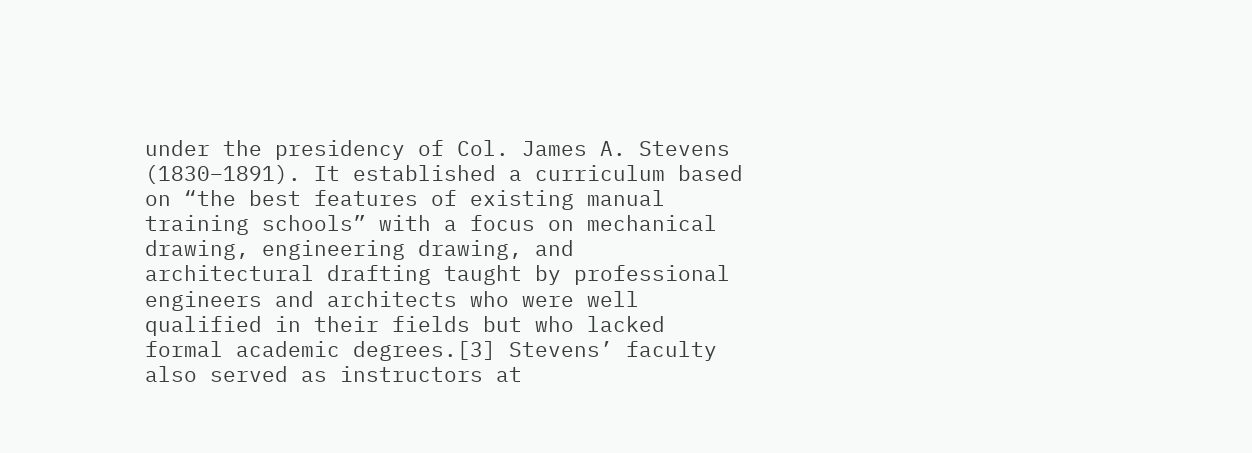under the presidency of Col. James A. Stevens (1830–1891). It established a curriculum based on “the best features of existing manual training schools” with a focus on mechanical drawing, engineering drawing, and architectural drafting taught by professional engineers and architects who were well qualified in their fields but who lacked formal academic degrees.[3] Stevens’ faculty also served as instructors at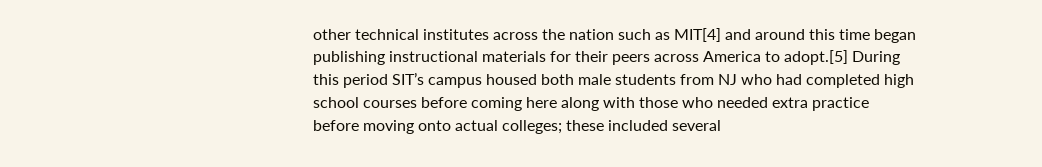other technical institutes across the nation such as MIT[4] and around this time began publishing instructional materials for their peers across America to adopt.[5] During this period SIT’s campus housed both male students from NJ who had completed high school courses before coming here along with those who needed extra practice before moving onto actual colleges; these included several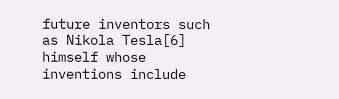future inventors such as Nikola Tesla[6] himself whose inventions include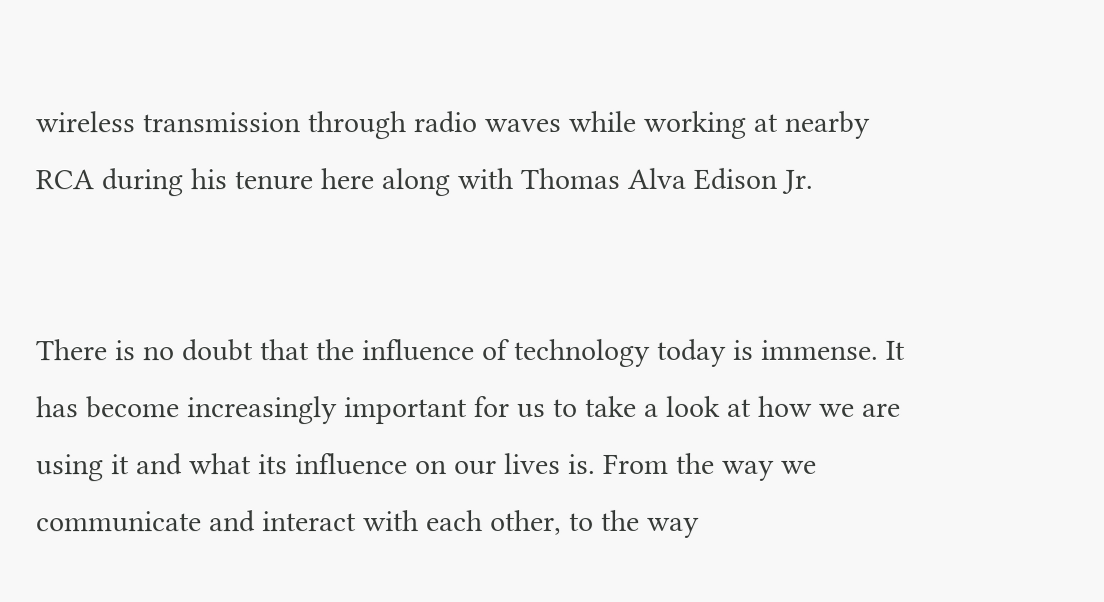wireless transmission through radio waves while working at nearby RCA during his tenure here along with Thomas Alva Edison Jr.


There is no doubt that the influence of technology today is immense. It has become increasingly important for us to take a look at how we are using it and what its influence on our lives is. From the way we communicate and interact with each other, to the way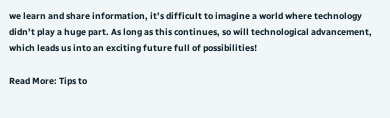we learn and share information, it’s difficult to imagine a world where technology didn’t play a huge part. As long as this continues, so will technological advancement, which leads us into an exciting future full of possibilities!

Read More: Tips to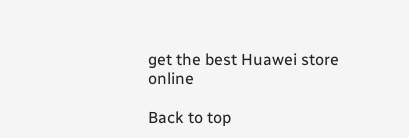get the best Huawei store online

Back to top